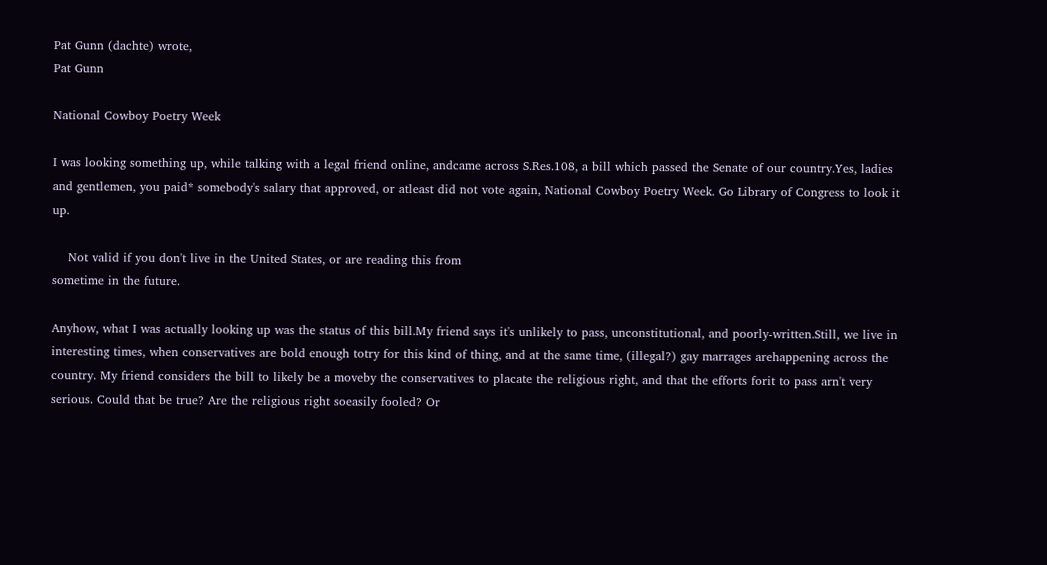Pat Gunn (dachte) wrote,
Pat Gunn

National Cowboy Poetry Week

I was looking something up, while talking with a legal friend online, andcame across S.Res.108, a bill which passed the Senate of our country.Yes, ladies and gentlemen, you paid* somebody's salary that approved, or atleast did not vote again, National Cowboy Poetry Week. Go Library of Congress to look it up.

    Not valid if you don't live in the United States, or are reading this from
sometime in the future.

Anyhow, what I was actually looking up was the status of this bill.My friend says it's unlikely to pass, unconstitutional, and poorly-written.Still, we live in interesting times, when conservatives are bold enough totry for this kind of thing, and at the same time, (illegal?) gay marrages arehappening across the country. My friend considers the bill to likely be a moveby the conservatives to placate the religious right, and that the efforts forit to pass arn't very serious. Could that be true? Are the religious right soeasily fooled? Or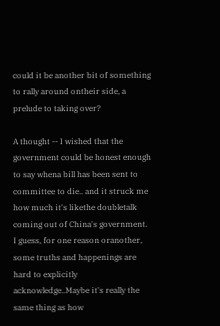could it be another bit of something to rally around ontheir side, a prelude to taking over?

A thought -- I wished that the government could be honest enough to say whena bill has been sent to committee to die.. and it struck me how much it's likethe doubletalk coming out of China's government. I guess, for one reason oranother, some truths and happenings are hard to explicitly acknowledge..Maybe it's really the same thing as how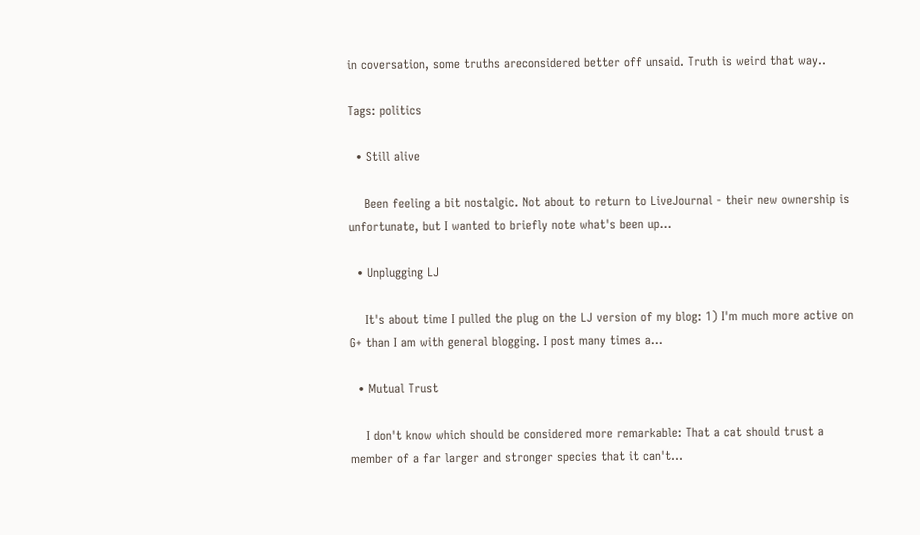in coversation, some truths areconsidered better off unsaid. Truth is weird that way..

Tags: politics

  • Still alive

    Been feeling a bit nostalgic. Not about to return to LiveJournal - their new ownership is unfortunate, but I wanted to briefly note what's been up…

  • Unplugging LJ

    It's about time I pulled the plug on the LJ version of my blog: 1) I'm much more active on G+ than I am with general blogging. I post many times a…

  • Mutual Trust

    I don't know which should be considered more remarkable: That a cat should trust a member of a far larger and stronger species that it can't…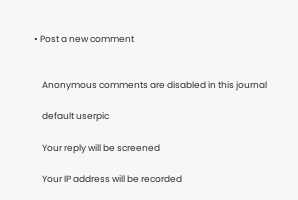• Post a new comment


    Anonymous comments are disabled in this journal

    default userpic

    Your reply will be screened

    Your IP address will be recorded